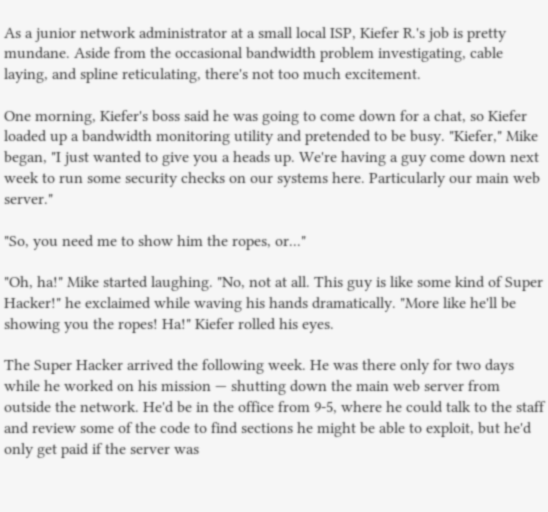As a junior network administrator at a small local ISP, Kiefer R.'s job is pretty mundane. Aside from the occasional bandwidth problem investigating, cable laying, and spline reticulating, there's not too much excitement.

One morning, Kiefer's boss said he was going to come down for a chat, so Kiefer loaded up a bandwidth monitoring utility and pretended to be busy. "Kiefer," Mike began, "I just wanted to give you a heads up. We're having a guy come down next week to run some security checks on our systems here. Particularly our main web server."

"So, you need me to show him the ropes, or..."

"Oh, ha!" Mike started laughing. "No, not at all. This guy is like some kind of Super Hacker!" he exclaimed while waving his hands dramatically. "More like he'll be showing you the ropes! Ha!" Kiefer rolled his eyes.

The Super Hacker arrived the following week. He was there only for two days while he worked on his mission — shutting down the main web server from outside the network. He'd be in the office from 9-5, where he could talk to the staff and review some of the code to find sections he might be able to exploit, but he'd only get paid if the server was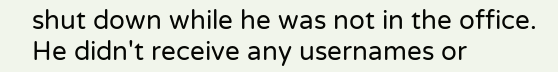shut down while he was not in the office. He didn't receive any usernames or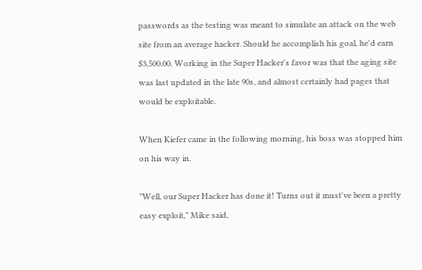passwords as the testing was meant to simulate an attack on the web site from an average hacker. Should he accomplish his goal, he'd earn $3,500.00. Working in the Super Hacker's favor was that the aging site was last updated in the late 90s, and almost certainly had pages that would be exploitable.

When Kiefer came in the following morning, his boss was stopped him on his way in.

"Well, our Super Hacker has done it! Turns out it must've been a pretty easy exploit," Mike said,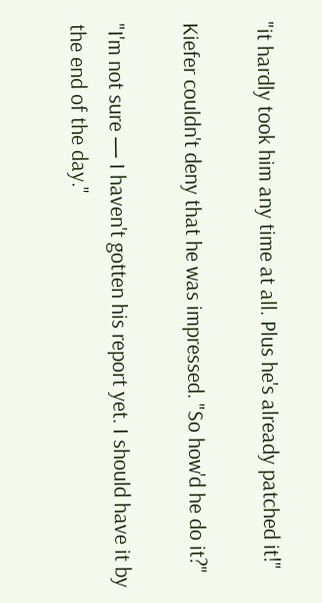"it hardly took him any time at all. Plus he's already patched it!"

Kiefer couldn't deny that he was impressed. "So how'd he do it?"

"I'm not sure — I haven't gotten his report yet. I should have it by the end of the day."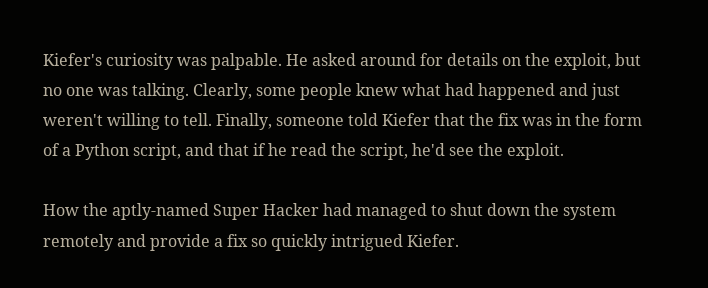Kiefer's curiosity was palpable. He asked around for details on the exploit, but no one was talking. Clearly, some people knew what had happened and just weren't willing to tell. Finally, someone told Kiefer that the fix was in the form of a Python script, and that if he read the script, he'd see the exploit.

How the aptly-named Super Hacker had managed to shut down the system remotely and provide a fix so quickly intrigued Kiefer.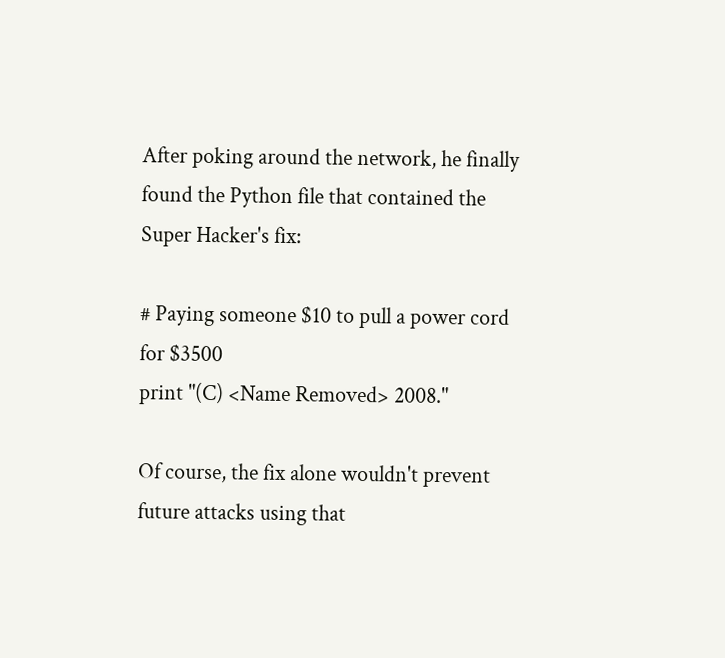After poking around the network, he finally found the Python file that contained the Super Hacker's fix:

# Paying someone $10 to pull a power cord for $3500
print "(C) <Name Removed> 2008."

Of course, the fix alone wouldn't prevent future attacks using that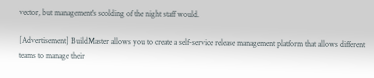vector, but management's scolding of the night staff would.

[Advertisement] BuildMaster allows you to create a self-service release management platform that allows different teams to manage their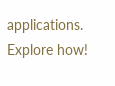applications. Explore how!